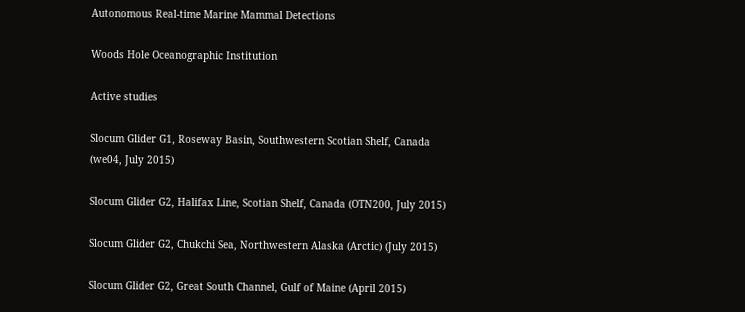Autonomous Real-time Marine Mammal Detections

Woods Hole Oceanographic Institution

Active studies

Slocum Glider G1, Roseway Basin, Southwestern Scotian Shelf, Canada (we04, July 2015)

Slocum Glider G2, Halifax Line, Scotian Shelf, Canada (OTN200, July 2015)

Slocum Glider G2, Chukchi Sea, Northwestern Alaska (Arctic) (July 2015)

Slocum Glider G2, Great South Channel, Gulf of Maine (April 2015)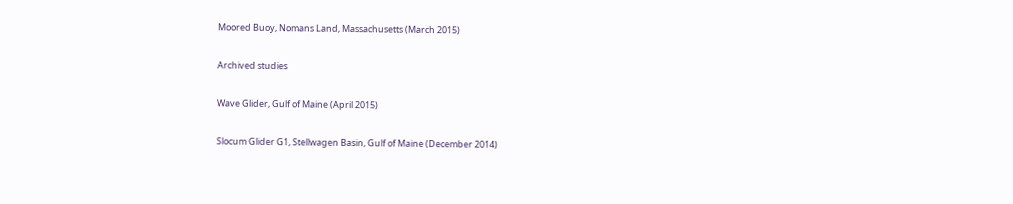Moored Buoy, Nomans Land, Massachusetts (March 2015)

Archived studies

Wave Glider, Gulf of Maine (April 2015)

Slocum Glider G1, Stellwagen Basin, Gulf of Maine (December 2014)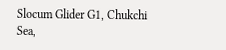Slocum Glider G1, Chukchi Sea,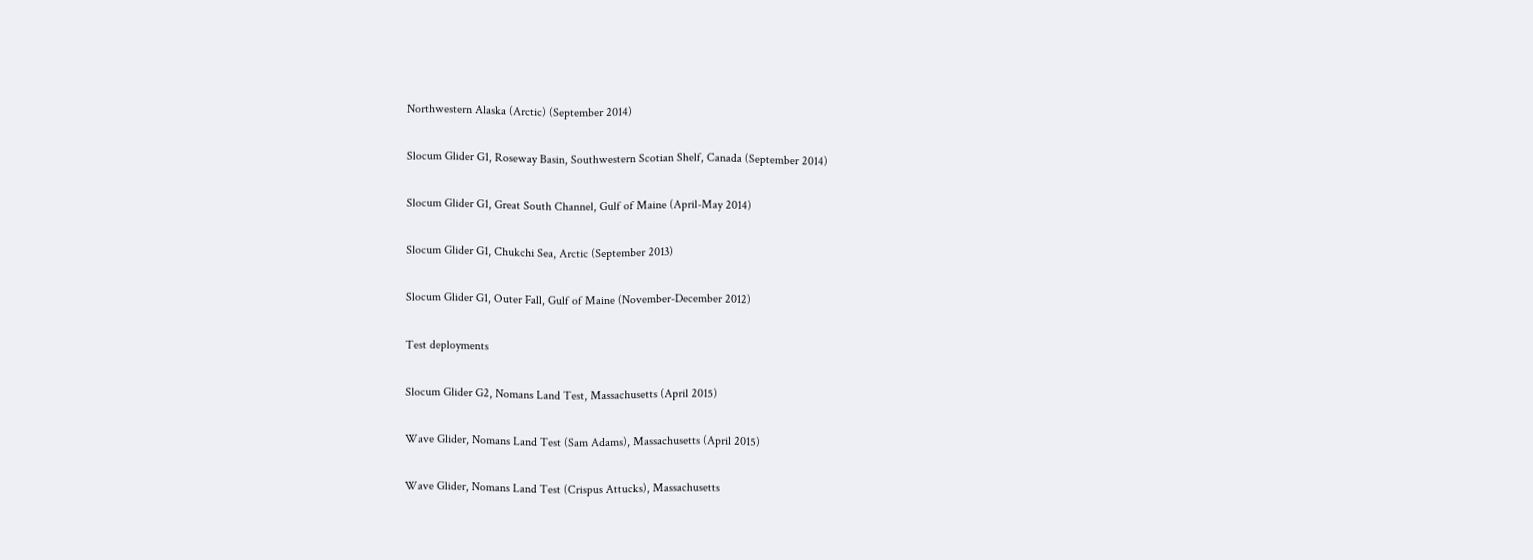Northwestern Alaska (Arctic) (September 2014)

Slocum Glider G1, Roseway Basin, Southwestern Scotian Shelf, Canada (September 2014)

Slocum Glider G1, Great South Channel, Gulf of Maine (April-May 2014)

Slocum Glider G1, Chukchi Sea, Arctic (September 2013)

Slocum Glider G1, Outer Fall, Gulf of Maine (November-December 2012)

Test deployments

Slocum Glider G2, Nomans Land Test, Massachusetts (April 2015)

Wave Glider, Nomans Land Test (Sam Adams), Massachusetts (April 2015)

Wave Glider, Nomans Land Test (Crispus Attucks), Massachusetts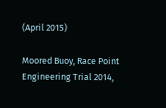(April 2015)

Moored Buoy, Race Point Engineering Trial 2014,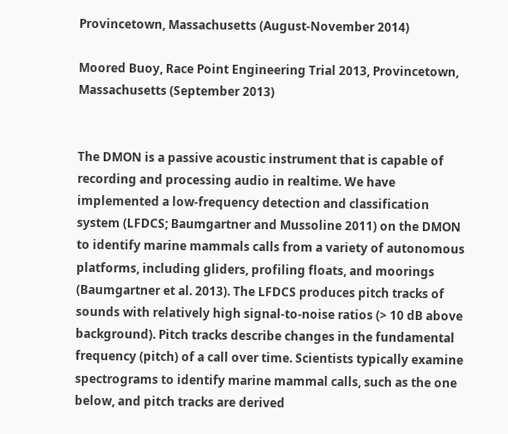Provincetown, Massachusetts (August-November 2014)

Moored Buoy, Race Point Engineering Trial 2013, Provincetown, Massachusetts (September 2013)


The DMON is a passive acoustic instrument that is capable of recording and processing audio in realtime. We have implemented a low-frequency detection and classification system (LFDCS; Baumgartner and Mussoline 2011) on the DMON to identify marine mammals calls from a variety of autonomous platforms, including gliders, profiling floats, and moorings (Baumgartner et al. 2013). The LFDCS produces pitch tracks of sounds with relatively high signal-to-noise ratios (> 10 dB above background). Pitch tracks describe changes in the fundamental frequency (pitch) of a call over time. Scientists typically examine spectrograms to identify marine mammal calls, such as the one below, and pitch tracks are derived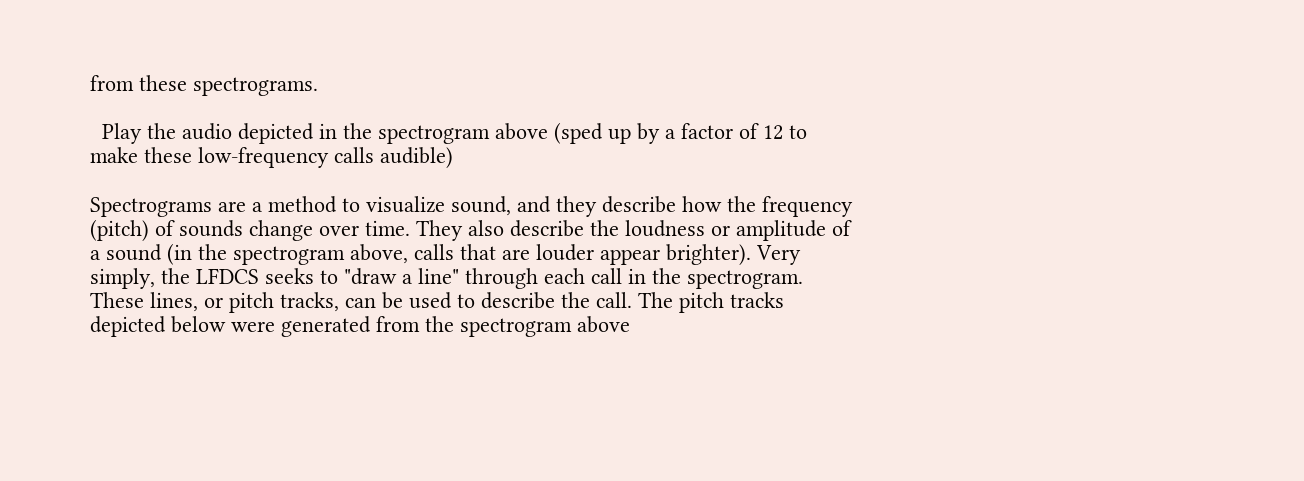from these spectrograms.

  Play the audio depicted in the spectrogram above (sped up by a factor of 12 to make these low-frequency calls audible)

Spectrograms are a method to visualize sound, and they describe how the frequency (pitch) of sounds change over time. They also describe the loudness or amplitude of a sound (in the spectrogram above, calls that are louder appear brighter). Very simply, the LFDCS seeks to "draw a line" through each call in the spectrogram. These lines, or pitch tracks, can be used to describe the call. The pitch tracks depicted below were generated from the spectrogram above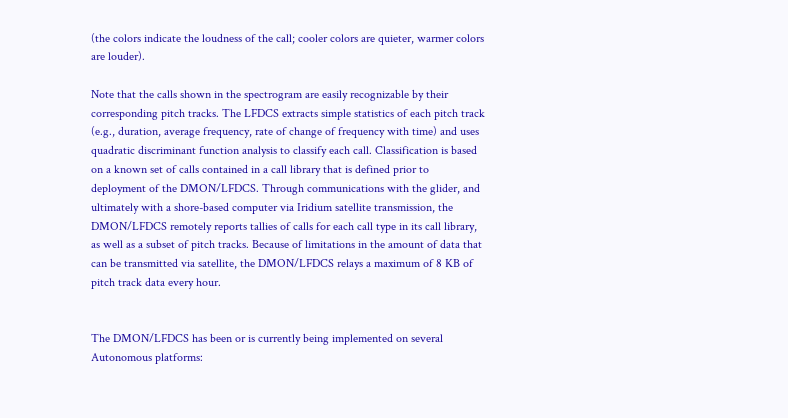(the colors indicate the loudness of the call; cooler colors are quieter, warmer colors are louder).

Note that the calls shown in the spectrogram are easily recognizable by their corresponding pitch tracks. The LFDCS extracts simple statistics of each pitch track (e.g., duration, average frequency, rate of change of frequency with time) and uses quadratic discriminant function analysis to classify each call. Classification is based on a known set of calls contained in a call library that is defined prior to deployment of the DMON/LFDCS. Through communications with the glider, and ultimately with a shore-based computer via Iridium satellite transmission, the DMON/LFDCS remotely reports tallies of calls for each call type in its call library, as well as a subset of pitch tracks. Because of limitations in the amount of data that can be transmitted via satellite, the DMON/LFDCS relays a maximum of 8 KB of pitch track data every hour.


The DMON/LFDCS has been or is currently being implemented on several Autonomous platforms: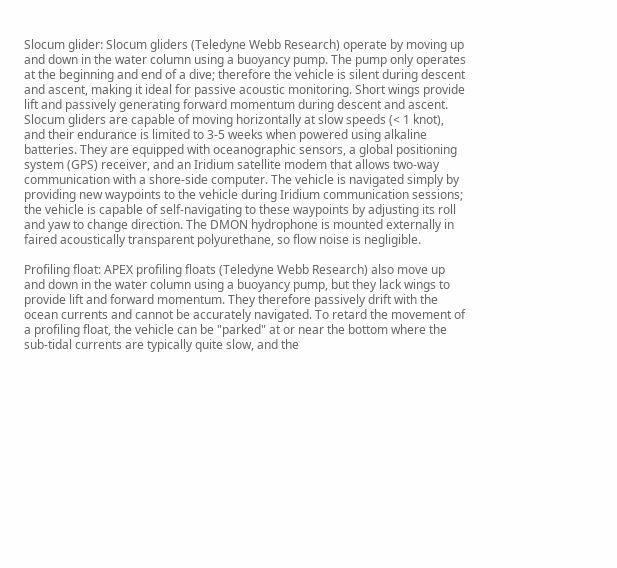Slocum glider: Slocum gliders (Teledyne Webb Research) operate by moving up and down in the water column using a buoyancy pump. The pump only operates at the beginning and end of a dive; therefore the vehicle is silent during descent and ascent, making it ideal for passive acoustic monitoring. Short wings provide lift and passively generating forward momentum during descent and ascent. Slocum gliders are capable of moving horizontally at slow speeds (< 1 knot), and their endurance is limited to 3-5 weeks when powered using alkaline batteries. They are equipped with oceanographic sensors, a global positioning system (GPS) receiver, and an Iridium satellite modem that allows two-way communication with a shore-side computer. The vehicle is navigated simply by providing new waypoints to the vehicle during Iridium communication sessions; the vehicle is capable of self-navigating to these waypoints by adjusting its roll and yaw to change direction. The DMON hydrophone is mounted externally in faired acoustically transparent polyurethane, so flow noise is negligible.

Profiling float: APEX profiling floats (Teledyne Webb Research) also move up and down in the water column using a buoyancy pump, but they lack wings to provide lift and forward momentum. They therefore passively drift with the ocean currents and cannot be accurately navigated. To retard the movement of a profiling float, the vehicle can be "parked" at or near the bottom where the sub-tidal currents are typically quite slow, and the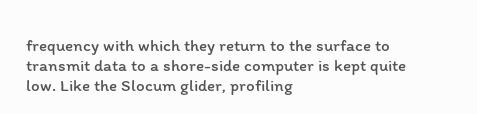frequency with which they return to the surface to transmit data to a shore-side computer is kept quite low. Like the Slocum glider, profiling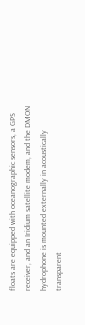floats are equipped with oceanographic sensors, a GPS receiver, and an Iridium satellite modem, and the DMON hydrophone is mounted externally in acoustically transparent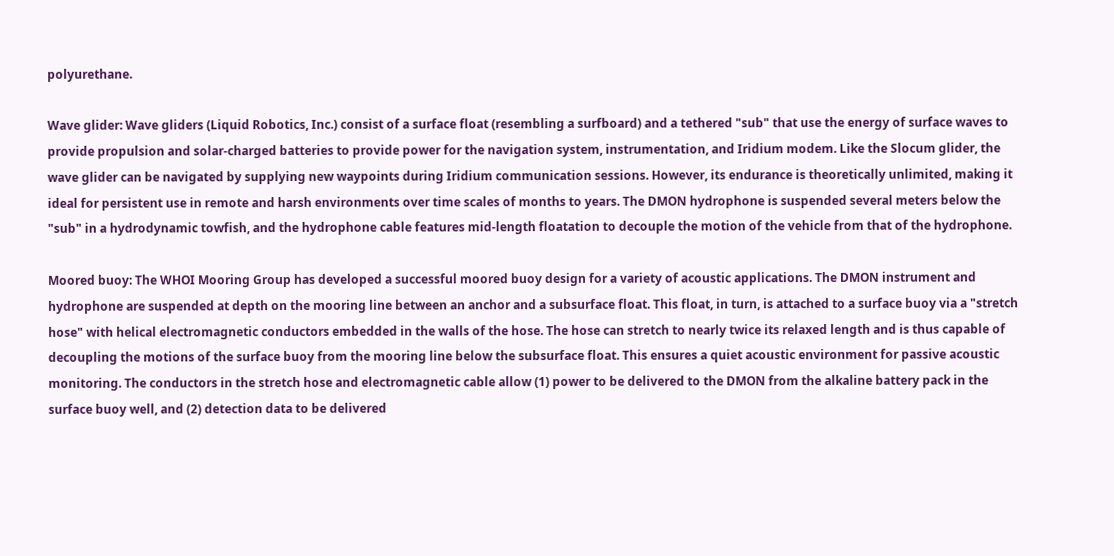polyurethane.

Wave glider: Wave gliders (Liquid Robotics, Inc.) consist of a surface float (resembling a surfboard) and a tethered "sub" that use the energy of surface waves to provide propulsion and solar-charged batteries to provide power for the navigation system, instrumentation, and Iridium modem. Like the Slocum glider, the wave glider can be navigated by supplying new waypoints during Iridium communication sessions. However, its endurance is theoretically unlimited, making it ideal for persistent use in remote and harsh environments over time scales of months to years. The DMON hydrophone is suspended several meters below the "sub" in a hydrodynamic towfish, and the hydrophone cable features mid-length floatation to decouple the motion of the vehicle from that of the hydrophone.

Moored buoy: The WHOI Mooring Group has developed a successful moored buoy design for a variety of acoustic applications. The DMON instrument and hydrophone are suspended at depth on the mooring line between an anchor and a subsurface float. This float, in turn, is attached to a surface buoy via a "stretch hose" with helical electromagnetic conductors embedded in the walls of the hose. The hose can stretch to nearly twice its relaxed length and is thus capable of decoupling the motions of the surface buoy from the mooring line below the subsurface float. This ensures a quiet acoustic environment for passive acoustic monitoring. The conductors in the stretch hose and electromagnetic cable allow (1) power to be delivered to the DMON from the alkaline battery pack in the surface buoy well, and (2) detection data to be delivered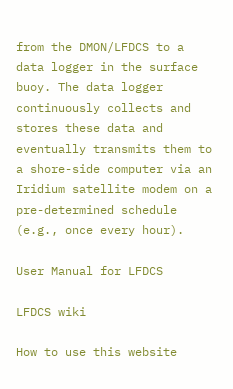from the DMON/LFDCS to a data logger in the surface buoy. The data logger continuously collects and stores these data and eventually transmits them to a shore-side computer via an Iridium satellite modem on a pre-determined schedule (e.g., once every hour).

User Manual for LFDCS

LFDCS wiki

How to use this website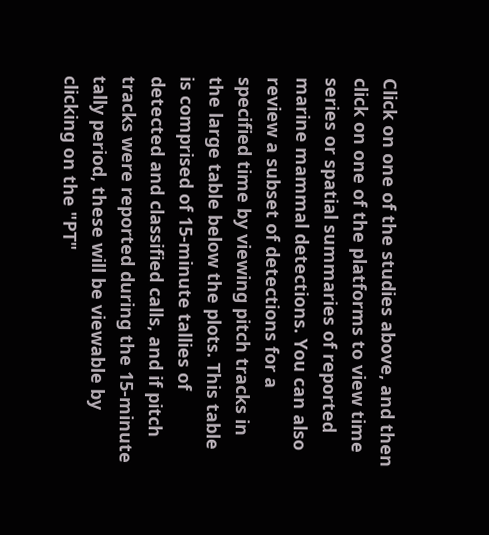Click on one of the studies above, and then click on one of the platforms to view time series or spatial summaries of reported marine mammal detections. You can also review a subset of detections for a specified time by viewing pitch tracks in the large table below the plots. This table is comprised of 15-minute tallies of detected and classified calls, and if pitch tracks were reported during the 15-minute tally period, these will be viewable by clicking on the "PT"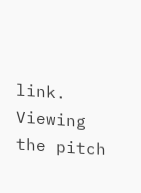link. Viewing the pitch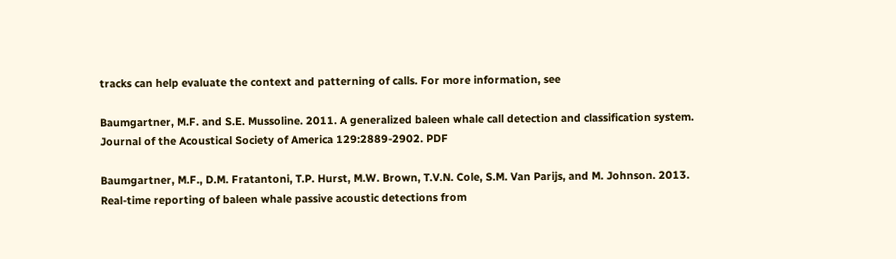tracks can help evaluate the context and patterning of calls. For more information, see

Baumgartner, M.F. and S.E. Mussoline. 2011. A generalized baleen whale call detection and classification system. Journal of the Acoustical Society of America 129:2889-2902. PDF

Baumgartner, M.F., D.M. Fratantoni, T.P. Hurst, M.W. Brown, T.V.N. Cole, S.M. Van Parijs, and M. Johnson. 2013. Real-time reporting of baleen whale passive acoustic detections from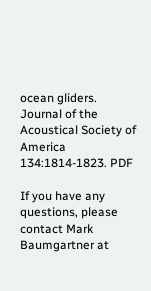ocean gliders. Journal of the Acoustical Society of America 134:1814-1823. PDF

If you have any questions, please contact Mark Baumgartner at